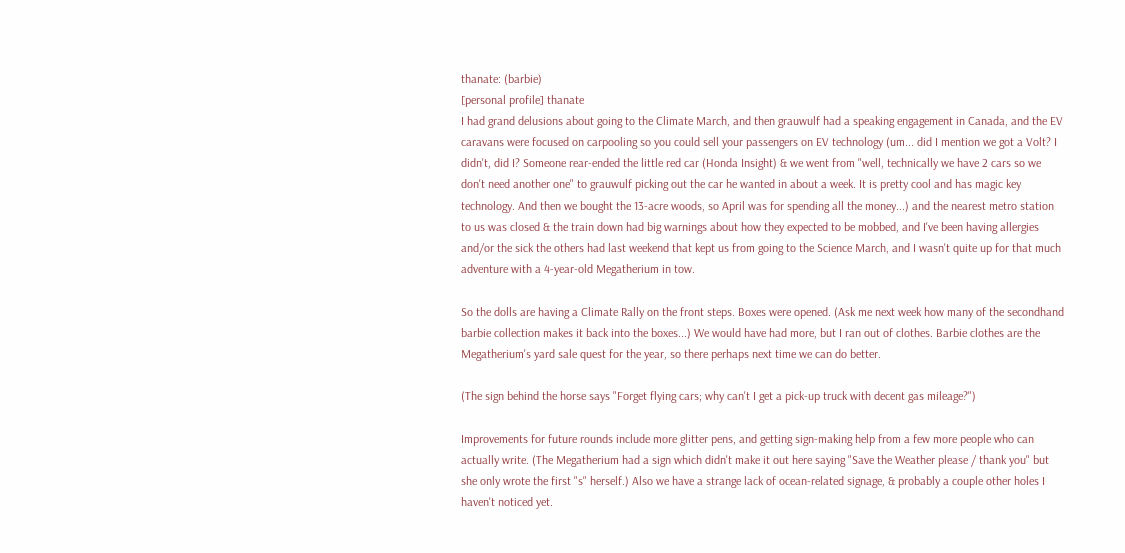thanate: (barbie)
[personal profile] thanate
I had grand delusions about going to the Climate March, and then grauwulf had a speaking engagement in Canada, and the EV caravans were focused on carpooling so you could sell your passengers on EV technology (um... did I mention we got a Volt? I didn't, did I? Someone rear-ended the little red car (Honda Insight) & we went from "well, technically we have 2 cars so we don't need another one" to grauwulf picking out the car he wanted in about a week. It is pretty cool and has magic key technology. And then we bought the 13-acre woods, so April was for spending all the money...) and the nearest metro station to us was closed & the train down had big warnings about how they expected to be mobbed, and I've been having allergies and/or the sick the others had last weekend that kept us from going to the Science March, and I wasn't quite up for that much adventure with a 4-year-old Megatherium in tow.

So the dolls are having a Climate Rally on the front steps. Boxes were opened. (Ask me next week how many of the secondhand barbie collection makes it back into the boxes...) We would have had more, but I ran out of clothes. Barbie clothes are the Megatherium's yard sale quest for the year, so there perhaps next time we can do better.

(The sign behind the horse says "Forget flying cars; why can't I get a pick-up truck with decent gas mileage?")

Improvements for future rounds include more glitter pens, and getting sign-making help from a few more people who can actually write. (The Megatherium had a sign which didn't make it out here saying "Save the Weather please / thank you" but she only wrote the first "s" herself.) Also we have a strange lack of ocean-related signage, & probably a couple other holes I haven't noticed yet.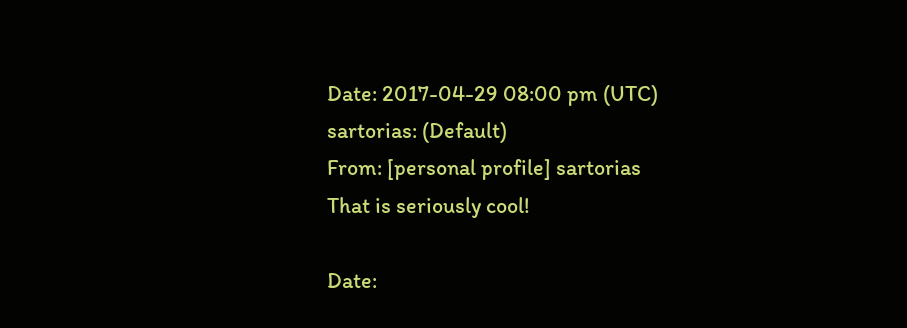Date: 2017-04-29 08:00 pm (UTC)
sartorias: (Default)
From: [personal profile] sartorias
That is seriously cool!

Date: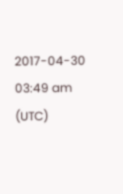2017-04-30 03:49 am (UTC)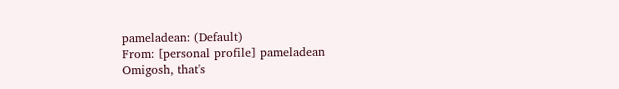pameladean: (Default)
From: [personal profile] pameladean
Omigosh, that's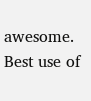awesome. Best use of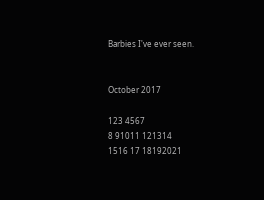Barbies I've ever seen.


October 2017

123 4567
8 91011 121314
1516 17 18192021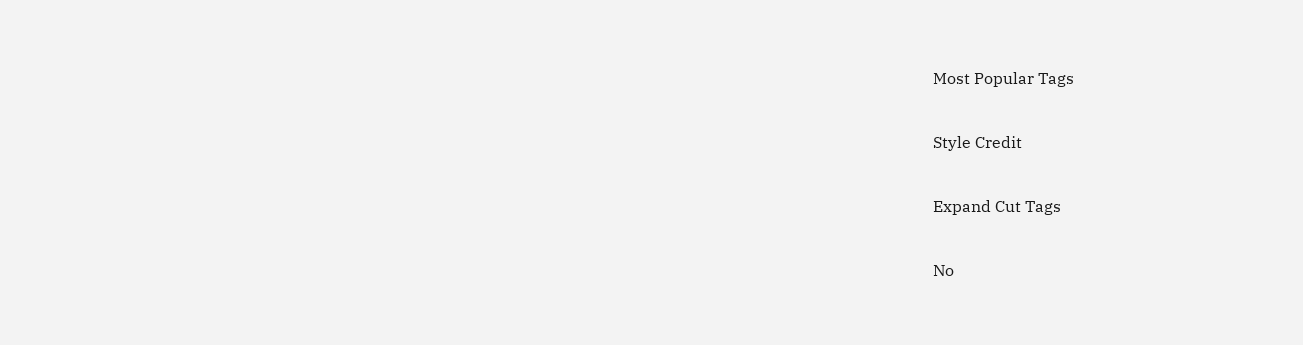Most Popular Tags

Style Credit

Expand Cut Tags

No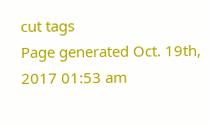cut tags
Page generated Oct. 19th, 2017 01:53 am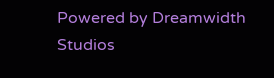Powered by Dreamwidth Studios